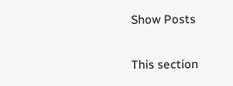Show Posts

This section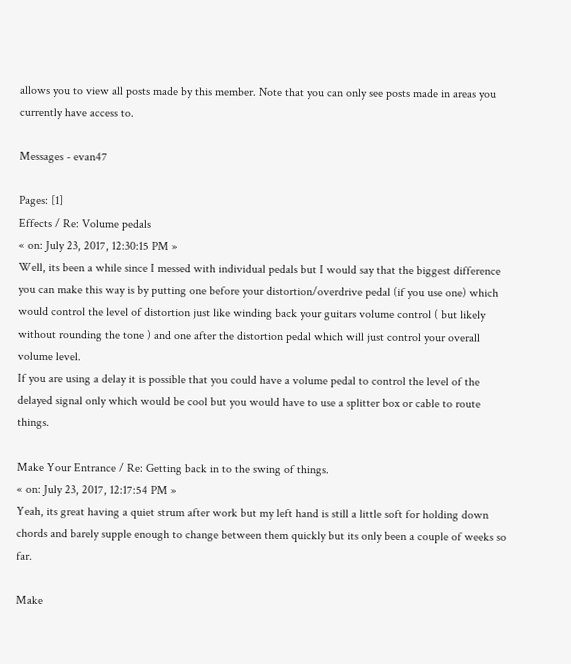allows you to view all posts made by this member. Note that you can only see posts made in areas you currently have access to.

Messages - evan47

Pages: [1]
Effects / Re: Volume pedals
« on: July 23, 2017, 12:30:15 PM »
Well, its been a while since I messed with individual pedals but I would say that the biggest difference you can make this way is by putting one before your distortion/overdrive pedal (if you use one) which would control the level of distortion just like winding back your guitars volume control ( but likely without rounding the tone ) and one after the distortion pedal which will just control your overall volume level.
If you are using a delay it is possible that you could have a volume pedal to control the level of the delayed signal only which would be cool but you would have to use a splitter box or cable to route things.

Make Your Entrance / Re: Getting back in to the swing of things.
« on: July 23, 2017, 12:17:54 PM »
Yeah, its great having a quiet strum after work but my left hand is still a little soft for holding down chords and barely supple enough to change between them quickly but its only been a couple of weeks so far.

Make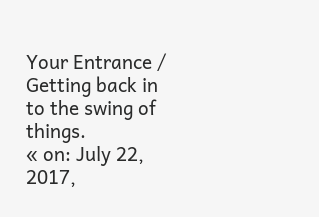Your Entrance / Getting back in to the swing of things.
« on: July 22, 2017,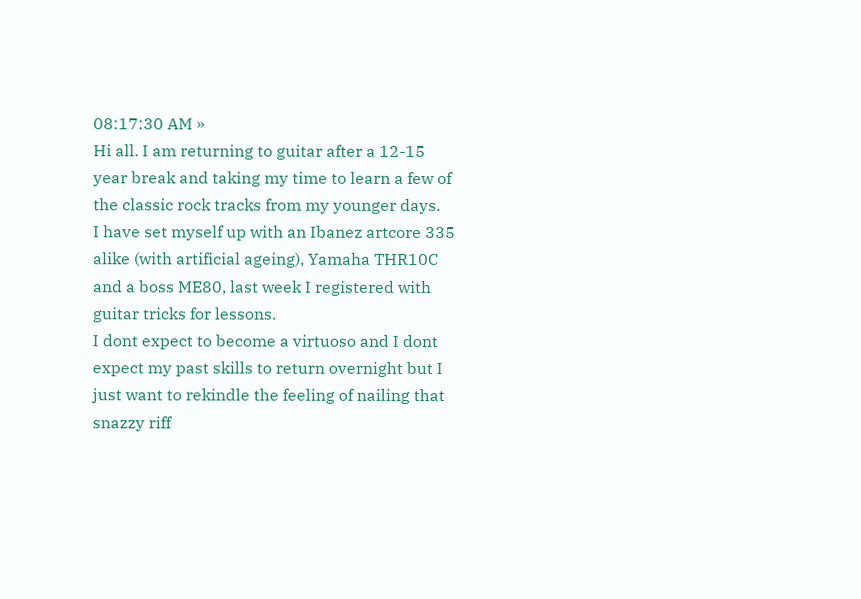08:17:30 AM »
Hi all. I am returning to guitar after a 12-15 year break and taking my time to learn a few of the classic rock tracks from my younger days.
I have set myself up with an Ibanez artcore 335 alike (with artificial ageing), Yamaha THR10C and a boss ME80, last week I registered with guitar tricks for lessons.
I dont expect to become a virtuoso and I dont expect my past skills to return overnight but I just want to rekindle the feeling of nailing that snazzy riff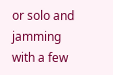or solo and jamming with a few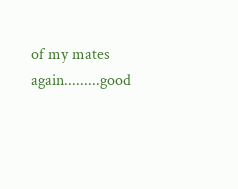of my mates again.........good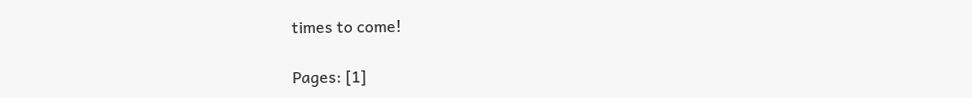times to come!

Pages: [1]